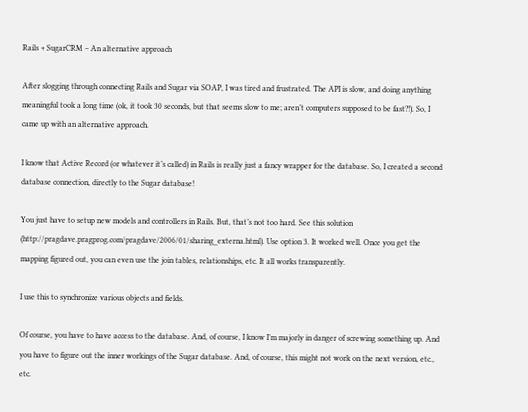Rails + SugarCRM – An alternative approach

After slogging through connecting Rails and Sugar via SOAP, I was tired and frustrated. The API is slow, and doing anything meaningful took a long time (ok, it took 30 seconds, but that seems slow to me; aren’t computers supposed to be fast?!). So, I came up with an alternative approach.

I know that Active Record (or whatever it’s called) in Rails is really just a fancy wrapper for the database. So, I created a second database connection, directly to the Sugar database!

You just have to setup new models and controllers in Rails. But, that’s not too hard. See this solution (http://pragdave.pragprog.com/pragdave/2006/01/sharing_externa.html). Use option 3. It worked well. Once you get the mapping figured out, you can even use the join tables, relationships, etc. It all works transparently.

I use this to synchronize various objects and fields.

Of course, you have to have access to the database. And, of course, I know I’m majorly in danger of screwing something up. And you have to figure out the inner workings of the Sugar database. And, of course, this might not work on the next version, etc., etc.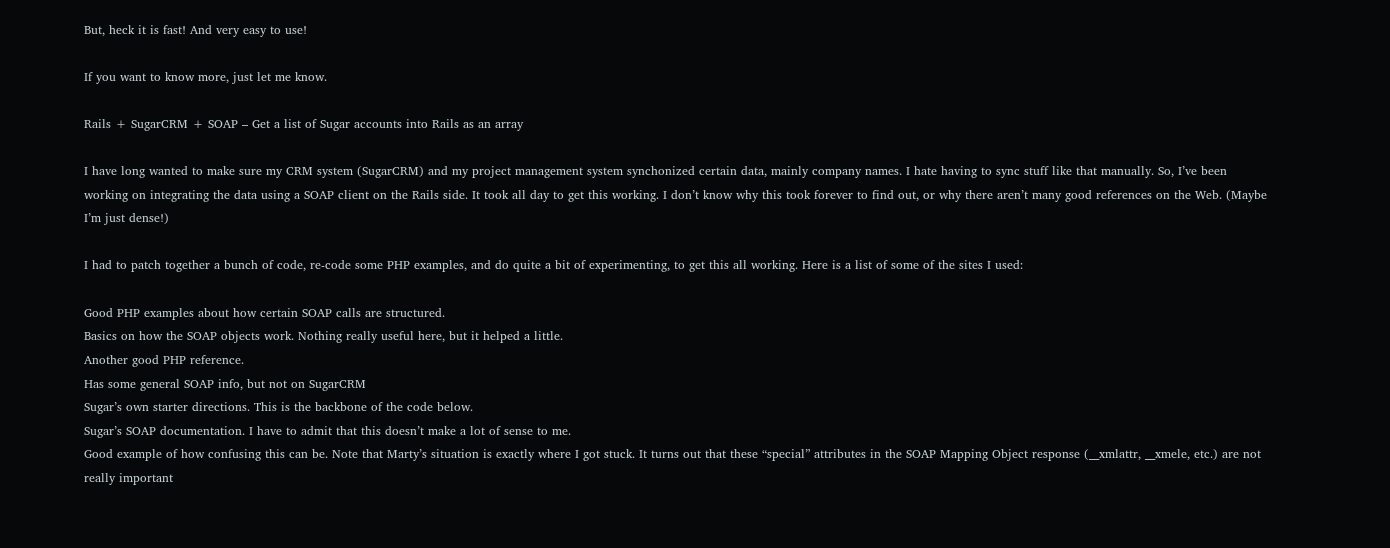But, heck it is fast! And very easy to use!

If you want to know more, just let me know.

Rails + SugarCRM + SOAP – Get a list of Sugar accounts into Rails as an array

I have long wanted to make sure my CRM system (SugarCRM) and my project management system synchonized certain data, mainly company names. I hate having to sync stuff like that manually. So, I’ve been working on integrating the data using a SOAP client on the Rails side. It took all day to get this working. I don’t know why this took forever to find out, or why there aren’t many good references on the Web. (Maybe I’m just dense!)

I had to patch together a bunch of code, re-code some PHP examples, and do quite a bit of experimenting, to get this all working. Here is a list of some of the sites I used:

Good PHP examples about how certain SOAP calls are structured.
Basics on how the SOAP objects work. Nothing really useful here, but it helped a little.
Another good PHP reference.
Has some general SOAP info, but not on SugarCRM
Sugar’s own starter directions. This is the backbone of the code below.
Sugar’s SOAP documentation. I have to admit that this doesn’t make a lot of sense to me.
Good example of how confusing this can be. Note that Marty’s situation is exactly where I got stuck. It turns out that these “special” attributes in the SOAP Mapping Object response (__xmlattr, __xmele, etc.) are not really important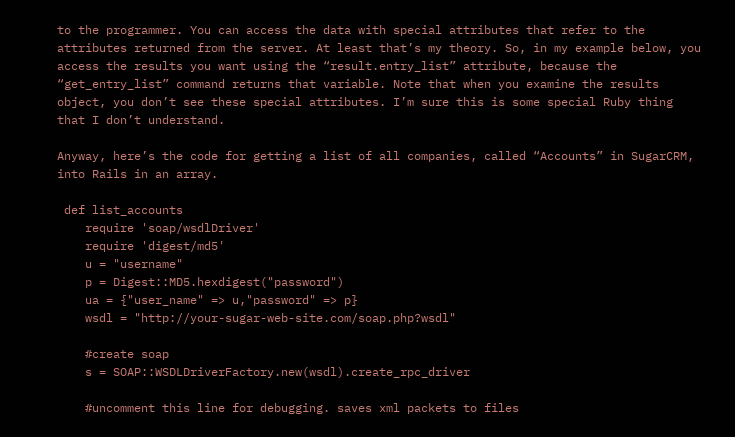to the programmer. You can access the data with special attributes that refer to the attributes returned from the server. At least that’s my theory. So, in my example below, you access the results you want using the “result.entry_list” attribute, because the “get_entry_list” command returns that variable. Note that when you examine the results object, you don’t see these special attributes. I’m sure this is some special Ruby thing that I don’t understand.

Anyway, here’s the code for getting a list of all companies, called “Accounts” in SugarCRM, into Rails in an array.

 def list_accounts
    require 'soap/wsdlDriver'
    require 'digest/md5'
    u = "username"
    p = Digest::MD5.hexdigest("password")
    ua = {"user_name" => u,"password" => p}
    wsdl = "http://your-sugar-web-site.com/soap.php?wsdl"

    #create soap
    s = SOAP::WSDLDriverFactory.new(wsdl).create_rpc_driver

    #uncomment this line for debugging. saves xml packets to files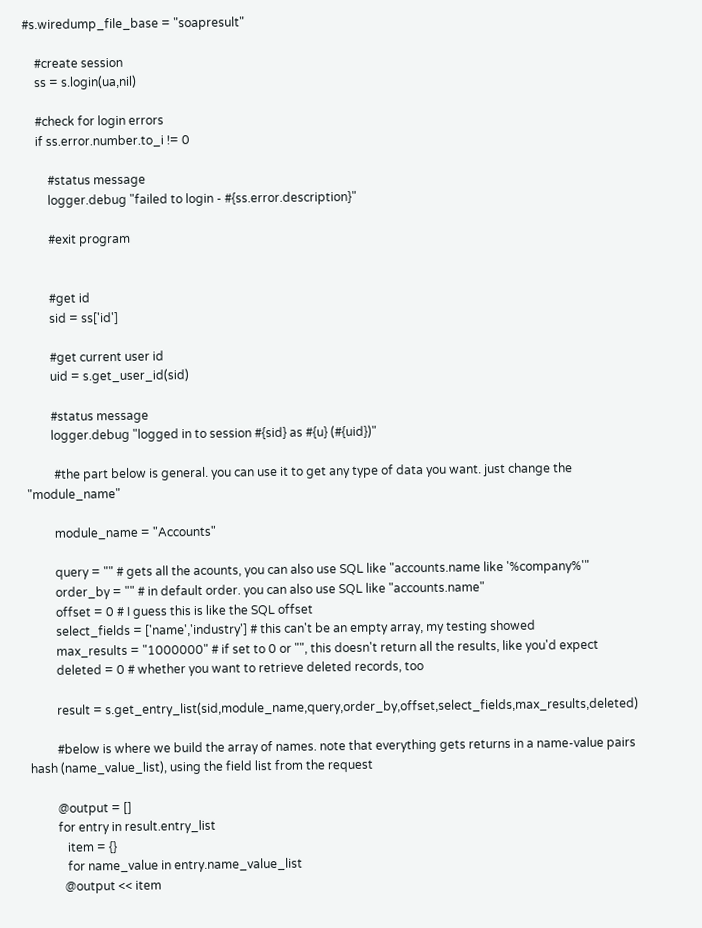#s.wiredump_file_base = "soapresult"

    #create session
    ss = s.login(ua,nil)

    #check for login errors
    if ss.error.number.to_i != 0

        #status message
        logger.debug "failed to login - #{ss.error.description}"

        #exit program


        #get id
        sid = ss['id']

        #get current user id
        uid = s.get_user_id(sid)

        #status message
        logger.debug "logged in to session #{sid} as #{u} (#{uid})"

         #the part below is general. you can use it to get any type of data you want. just change the "module_name"

         module_name = "Accounts"

         query = "" # gets all the acounts, you can also use SQL like "accounts.name like '%company%'"
         order_by = "" # in default order. you can also use SQL like "accounts.name"
         offset = 0 # I guess this is like the SQL offset
         select_fields = ['name','industry'] # this can't be an empty array, my testing showed
         max_results = "1000000" # if set to 0 or "", this doesn't return all the results, like you'd expect
         deleted = 0 # whether you want to retrieve deleted records, too

         result = s.get_entry_list(sid,module_name,query,order_by,offset,select_fields,max_results,deleted)

         #below is where we build the array of names. note that everything gets returns in a name-value pairs hash (name_value_list), using the field list from the request

         @output = []
         for entry in result.entry_list
            item = {}
            for name_value in entry.name_value_list
           @output << item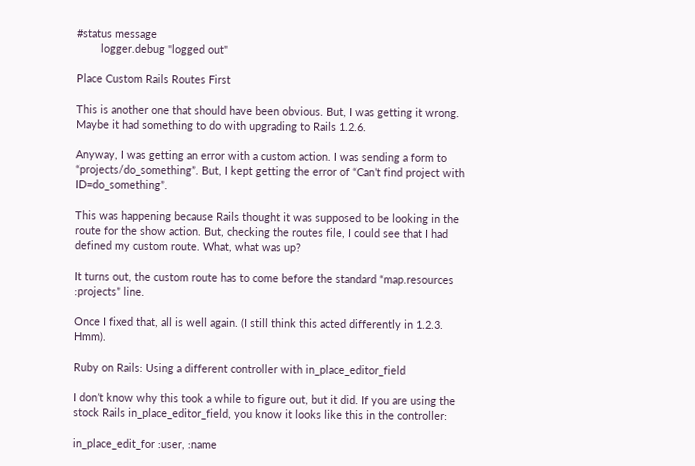#status message
        logger.debug "logged out"

Place Custom Rails Routes First

This is another one that should have been obvious. But, I was getting it wrong. Maybe it had something to do with upgrading to Rails 1.2.6.

Anyway, I was getting an error with a custom action. I was sending a form to “projects/do_something”. But, I kept getting the error of “Can’t find project with ID=do_something”.

This was happening because Rails thought it was supposed to be looking in the route for the show action. But, checking the routes file, I could see that I had defined my custom route. What, what was up?

It turns out, the custom route has to come before the standard “map.resources :projects” line.

Once I fixed that, all is well again. (I still think this acted differently in 1.2.3. Hmm).

Ruby on Rails: Using a different controller with in_place_editor_field

I don’t know why this took a while to figure out, but it did. If you are using the stock Rails in_place_editor_field, you know it looks like this in the controller:

in_place_edit_for :user, :name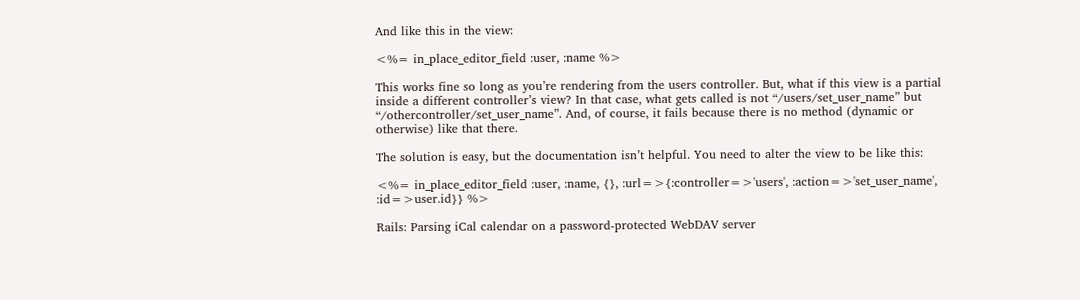And like this in the view:

<%= in_place_editor_field :user, :name %>

This works fine so long as you’re rendering from the users controller. But, what if this view is a partial inside a different controller’s view? In that case, what gets called is not “/users/set_user_name” but “/othercontroller/set_user_name”. And, of course, it fails because there is no method (dynamic or otherwise) like that there.

The solution is easy, but the documentation isn’t helpful. You need to alter the view to be like this:

<%= in_place_editor_field :user, :name, {}, :url=>{:controller=>'users', :action=>'set_user_name', :id=>user.id}} %>

Rails: Parsing iCal calendar on a password-protected WebDAV server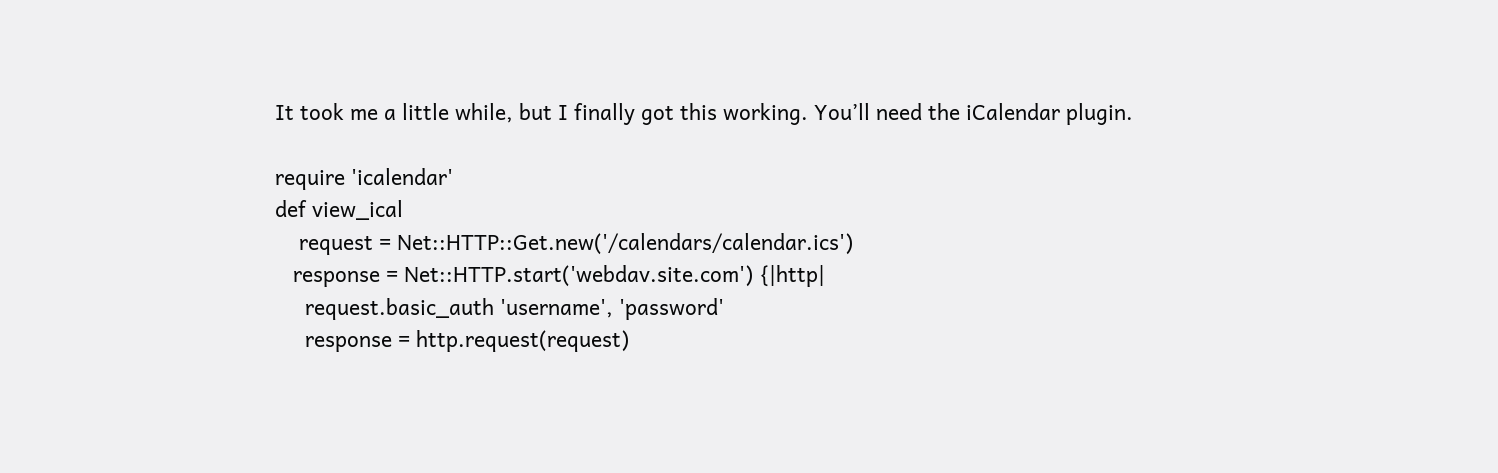It took me a little while, but I finally got this working. You’ll need the iCalendar plugin.

require 'icalendar'
def view_ical
    request = Net::HTTP::Get.new('/calendars/calendar.ics')
   response = Net::HTTP.start('webdav.site.com') {|http|
     request.basic_auth 'username', 'password'
     response = http.request(request)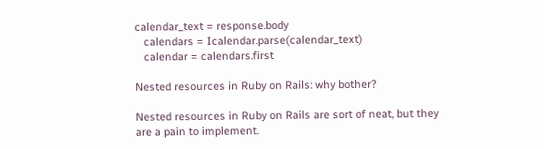calendar_text = response.body
   calendars = Icalendar.parse(calendar_text)
   calendar = calendars.first

Nested resources in Ruby on Rails: why bother?

Nested resources in Ruby on Rails are sort of neat, but they are a pain to implement.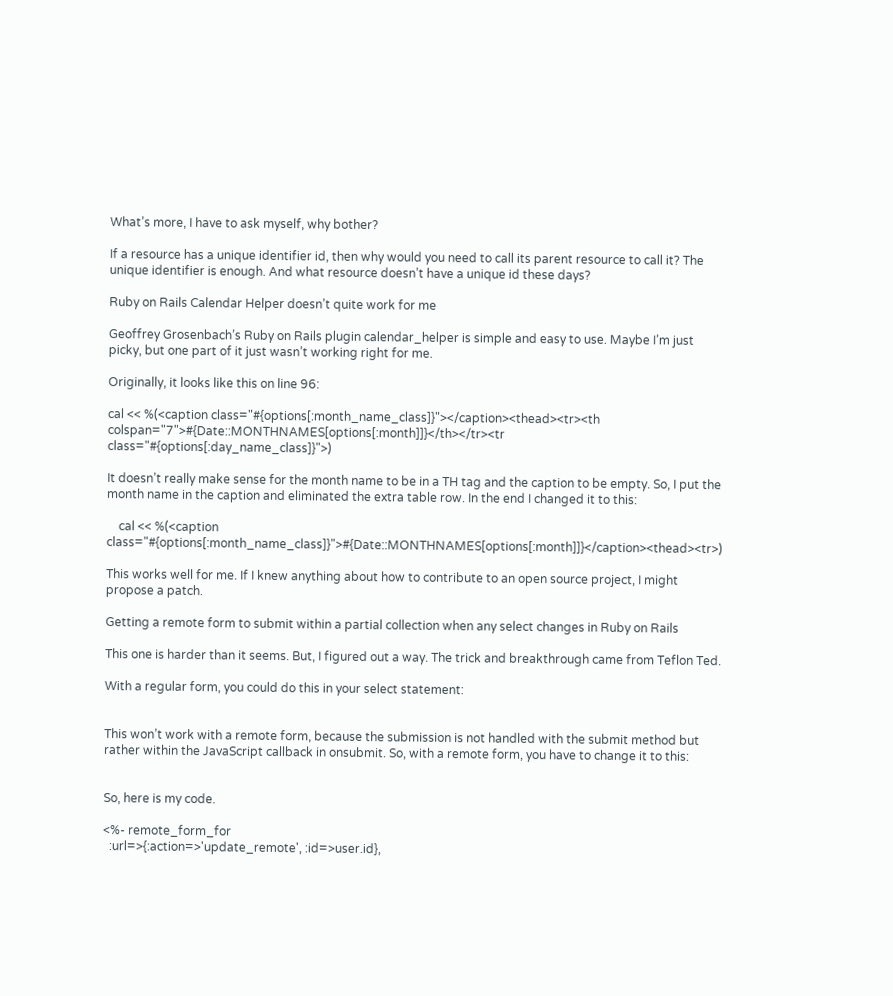What’s more, I have to ask myself, why bother?

If a resource has a unique identifier id, then why would you need to call its parent resource to call it? The unique identifier is enough. And what resource doesn’t have a unique id these days?

Ruby on Rails Calendar Helper doesn’t quite work for me

Geoffrey Grosenbach’s Ruby on Rails plugin calendar_helper is simple and easy to use. Maybe I’m just picky, but one part of it just wasn’t working right for me.

Originally, it looks like this on line 96:

cal << %(<caption class="#{options[:month_name_class]}"></caption><thead><tr><th colspan="7">#{Date::MONTHNAMES[options[:month]]}</th></tr><tr class="#{options[:day_name_class]}">)

It doesn’t really make sense for the month name to be in a TH tag and the caption to be empty. So, I put the month name in the caption and eliminated the extra table row. In the end I changed it to this:

    cal << %(<caption class="#{options[:month_name_class]}">#{Date::MONTHNAMES[options[:month]]}</caption><thead><tr>)

This works well for me. If I knew anything about how to contribute to an open source project, I might propose a patch.

Getting a remote form to submit within a partial collection when any select changes in Ruby on Rails

This one is harder than it seems. But, I figured out a way. The trick and breakthrough came from Teflon Ted.

With a regular form, you could do this in your select statement:


This won’t work with a remote form, because the submission is not handled with the submit method but rather within the JavaScript callback in onsubmit. So, with a remote form, you have to change it to this:


So, here is my code.

<%- remote_form_for
  :url=>{:action=>'update_remote', :id=>user.id},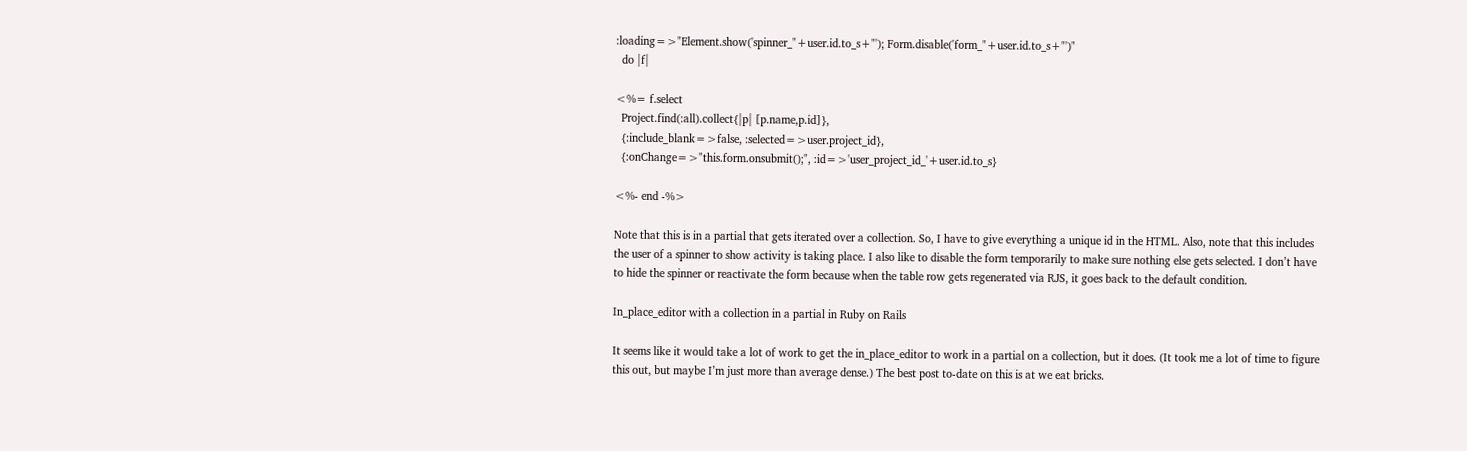:loading=>"Element.show('spinner_"+user.id.to_s+"'); Form.disable('form_"+user.id.to_s+"')"
  do |f|

<%= f.select
  Project.find(:all).collect{|p| [p.name,p.id]},
  {:include_blank=>false, :selected=>user.project_id},
  {:onChange=>"this.form.onsubmit();", :id=>'user_project_id_'+user.id.to_s}

<%- end -%>

Note that this is in a partial that gets iterated over a collection. So, I have to give everything a unique id in the HTML. Also, note that this includes the user of a spinner to show activity is taking place. I also like to disable the form temporarily to make sure nothing else gets selected. I don’t have to hide the spinner or reactivate the form because when the table row gets regenerated via RJS, it goes back to the default condition.

In_place_editor with a collection in a partial in Ruby on Rails

It seems like it would take a lot of work to get the in_place_editor to work in a partial on a collection, but it does. (It took me a lot of time to figure this out, but maybe I’m just more than average dense.) The best post to-date on this is at we eat bricks.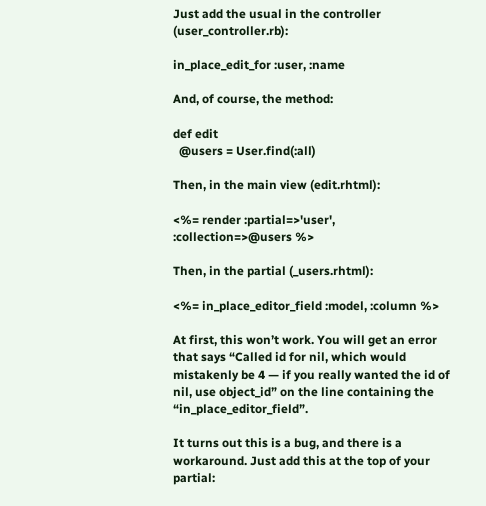Just add the usual in the controller (user_controller.rb):

in_place_edit_for :user, :name

And, of course, the method:

def edit
  @users = User.find(:all)

Then, in the main view (edit.rhtml):

<%= render :partial=>'user', :collection=>@users %>

Then, in the partial (_users.rhtml):

<%= in_place_editor_field :model, :column %>

At first, this won’t work. You will get an error that says “Called id for nil, which would mistakenly be 4 — if you really wanted the id of nil, use object_id” on the line containing the “in_place_editor_field”.

It turns out this is a bug, and there is a workaround. Just add this at the top of your partial: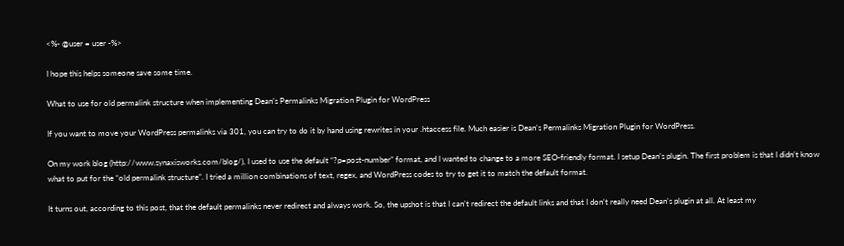<%- @user = user -%>

I hope this helps someone save some time.

What to use for old permalink structure when implementing Dean’s Permalinks Migration Plugin for WordPress

If you want to move your WordPress permalinks via 301, you can try to do it by hand using rewrites in your .htaccess file. Much easier is Dean’s Permalinks Migration Plugin for WordPress.

On my work blog (http://www.synaxisworks.com/blog/), I used to use the default “?p=post-number” format, and I wanted to change to a more SEO-friendly format. I setup Dean’s plugin. The first problem is that I didn’t know what to put for the “old permalink structure”. I tried a million combinations of text, regex, and WordPress codes to try to get it to match the default format.

It turns out, according to this post, that the default permalinks never redirect and always work. So, the upshot is that I can’t redirect the default links and that I don’t really need Dean’s plugin at all. At least my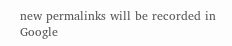new permalinks will be recorded in Google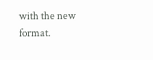with the new format.